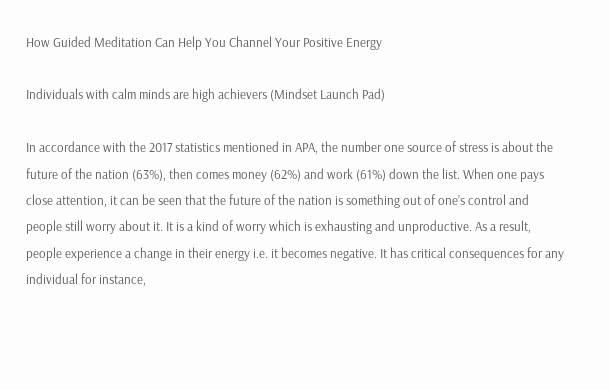How Guided Meditation Can Help You Channel Your Positive Energy

Individuals with calm minds are high achievers (Mindset Launch Pad)

In accordance with the 2017 statistics mentioned in APA, the number one source of stress is about the future of the nation (63%), then comes money (62%) and work (61%) down the list. When one pays close attention, it can be seen that the future of the nation is something out of one’s control and people still worry about it. It is a kind of worry which is exhausting and unproductive. As a result, people experience a change in their energy i.e. it becomes negative. It has critical consequences for any individual for instance,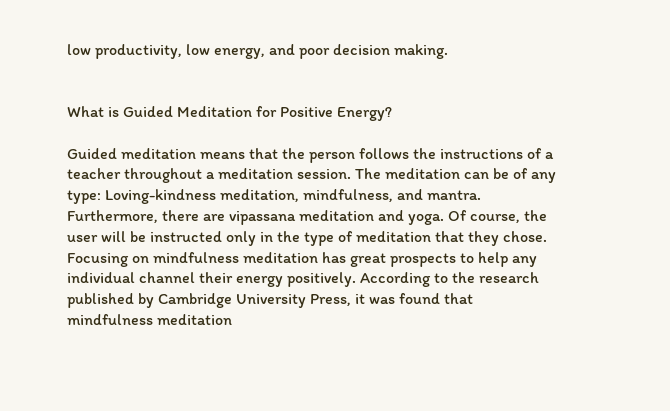low productivity, low energy, and poor decision making.


What is Guided Meditation for Positive Energy?

Guided meditation means that the person follows the instructions of a teacher throughout a meditation session. The meditation can be of any type: Loving-kindness meditation, mindfulness, and mantra. Furthermore, there are vipassana meditation and yoga. Of course, the user will be instructed only in the type of meditation that they chose. Focusing on mindfulness meditation has great prospects to help any individual channel their energy positively. According to the research published by Cambridge University Press, it was found that mindfulness meditation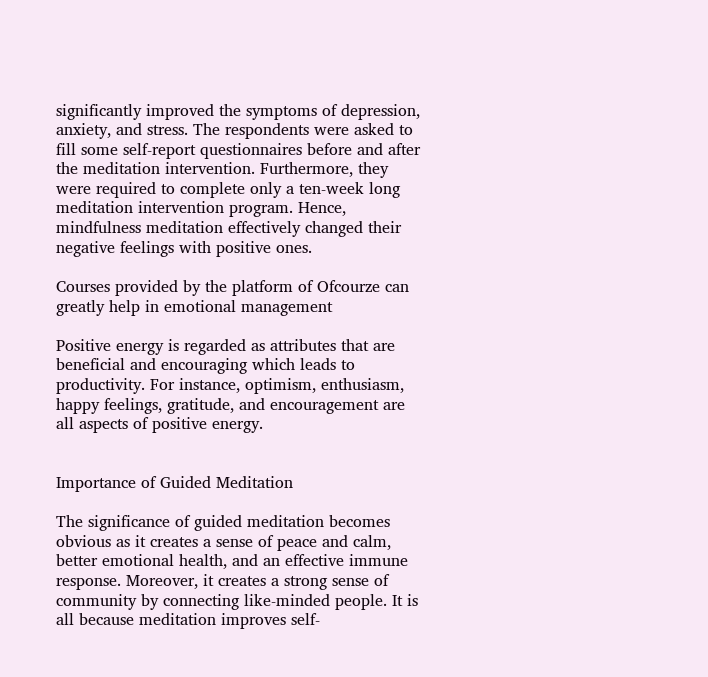significantly improved the symptoms of depression, anxiety, and stress. The respondents were asked to fill some self-report questionnaires before and after the meditation intervention. Furthermore, they were required to complete only a ten-week long meditation intervention program. Hence, mindfulness meditation effectively changed their negative feelings with positive ones.

Courses provided by the platform of Ofcourze can greatly help in emotional management

Positive energy is regarded as attributes that are beneficial and encouraging which leads to productivity. For instance, optimism, enthusiasm, happy feelings, gratitude, and encouragement are all aspects of positive energy.


Importance of Guided Meditation

The significance of guided meditation becomes obvious as it creates a sense of peace and calm, better emotional health, and an effective immune response. Moreover, it creates a strong sense of community by connecting like-minded people. It is all because meditation improves self-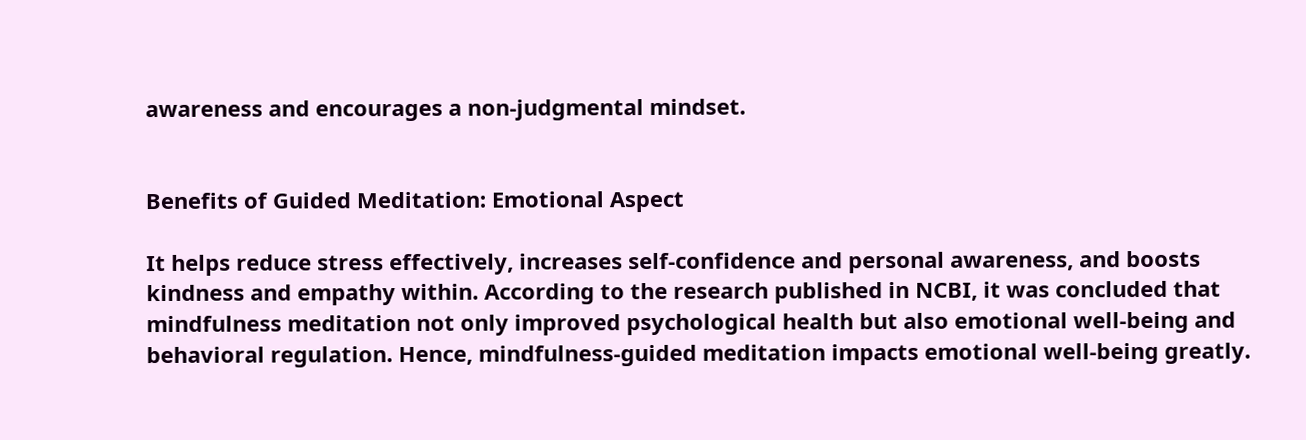awareness and encourages a non-judgmental mindset.


Benefits of Guided Meditation: Emotional Aspect

It helps reduce stress effectively, increases self-confidence and personal awareness, and boosts kindness and empathy within. According to the research published in NCBI, it was concluded that mindfulness meditation not only improved psychological health but also emotional well-being and behavioral regulation. Hence, mindfulness-guided meditation impacts emotional well-being greatly.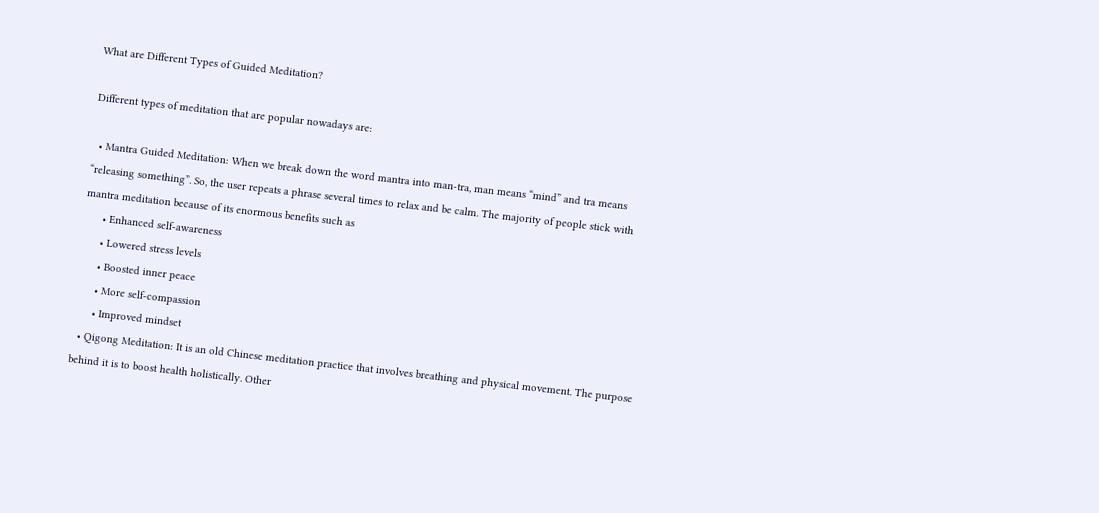What are Different Types of Guided Meditation?

Different types of meditation that are popular nowadays are:

  • Mantra Guided Meditation: When we break down the word mantra into man-tra, man means “mind” and tra means “releasing something”. So, the user repeats a phrase several times to relax and be calm. The majority of people stick with mantra meditation because of its enormous benefits such as
      • Enhanced self-awareness
      • Lowered stress levels
      • Boosted inner peace
      • More self-compassion
      • Improved mindset
  • Qigong Meditation: It is an old Chinese meditation practice that involves breathing and physical movement. The purpose behind it is to boost health holistically. Other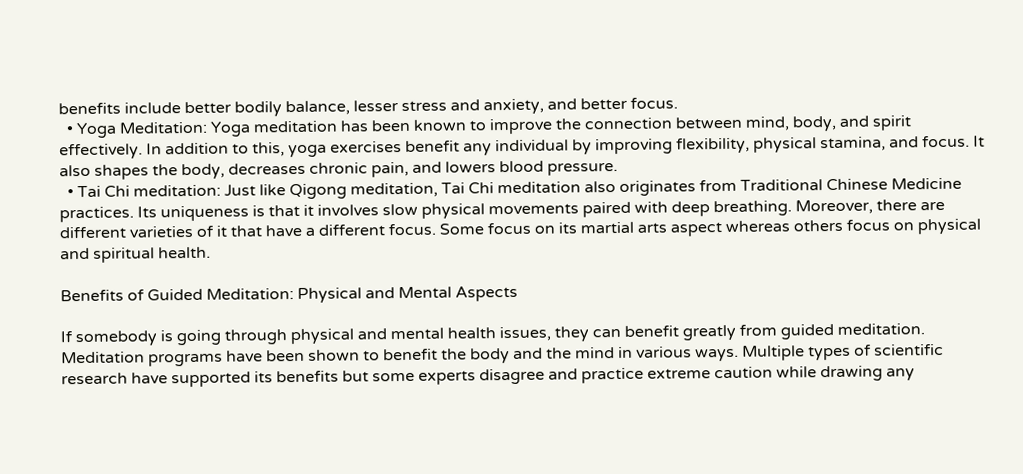benefits include better bodily balance, lesser stress and anxiety, and better focus.
  • Yoga Meditation: Yoga meditation has been known to improve the connection between mind, body, and spirit effectively. In addition to this, yoga exercises benefit any individual by improving flexibility, physical stamina, and focus. It also shapes the body, decreases chronic pain, and lowers blood pressure.
  • Tai Chi meditation: Just like Qigong meditation, Tai Chi meditation also originates from Traditional Chinese Medicine practices. Its uniqueness is that it involves slow physical movements paired with deep breathing. Moreover, there are different varieties of it that have a different focus. Some focus on its martial arts aspect whereas others focus on physical and spiritual health.

Benefits of Guided Meditation: Physical and Mental Aspects

If somebody is going through physical and mental health issues, they can benefit greatly from guided meditation. Meditation programs have been shown to benefit the body and the mind in various ways. Multiple types of scientific research have supported its benefits but some experts disagree and practice extreme caution while drawing any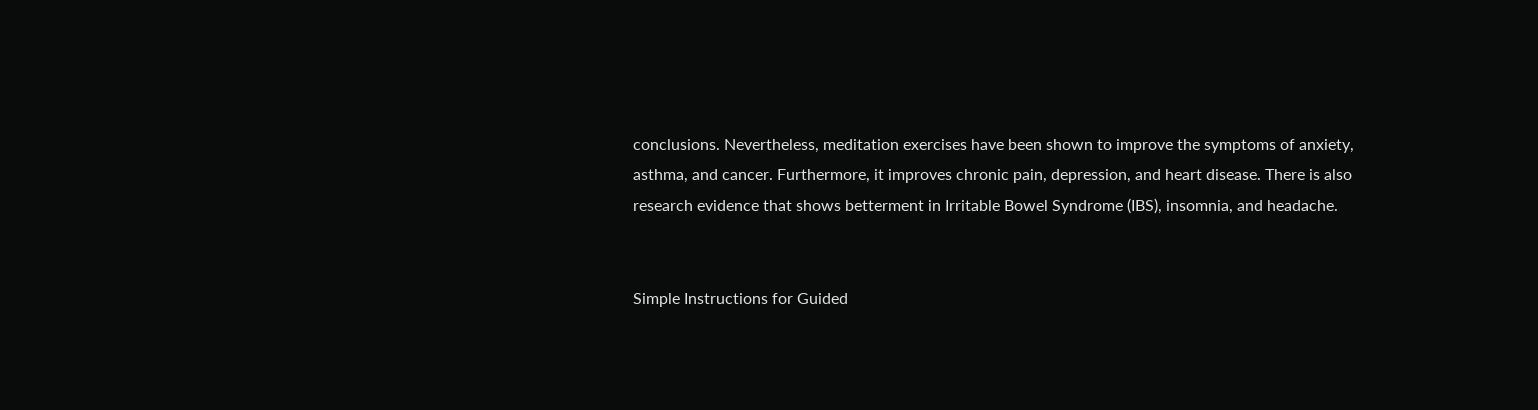conclusions. Nevertheless, meditation exercises have been shown to improve the symptoms of anxiety, asthma, and cancer. Furthermore, it improves chronic pain, depression, and heart disease. There is also research evidence that shows betterment in Irritable Bowel Syndrome (IBS), insomnia, and headache.


Simple Instructions for Guided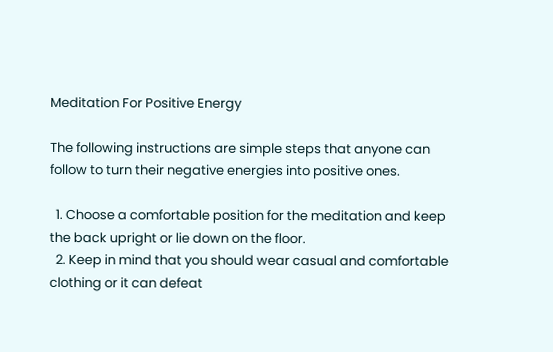Meditation For Positive Energy

The following instructions are simple steps that anyone can follow to turn their negative energies into positive ones.

  1. Choose a comfortable position for the meditation and keep the back upright or lie down on the floor.
  2. Keep in mind that you should wear casual and comfortable clothing or it can defeat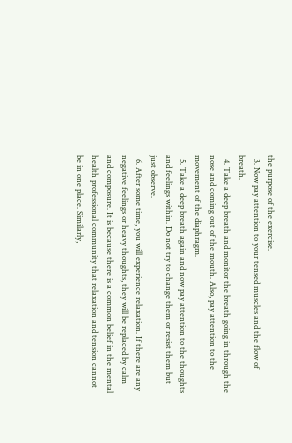the purpose of the exercise.
  3. Now pay attention to your tensed muscles and the flow of breath.
  4. Take a deep breath and monitor the breath going in through the nose and coming out of the mouth. Also, pay attention to the movement of the diaphragm.
  5. Take a deep breath again and now pay attention to the thoughts and feelings within. Do not try to change them or resist them but just observe.
  6. After some time, you will experience relaxation. If there are any negative feelings or heavy thoughts, they will be replaced by calm and composure. It is because there is a common belief in the mental health professional community that relaxation and tension cannot be in one place. Similarly,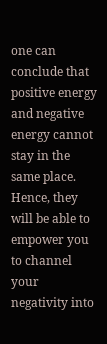one can conclude that positive energy and negative energy cannot stay in the same place. Hence, they will be able to empower you to channel your negativity into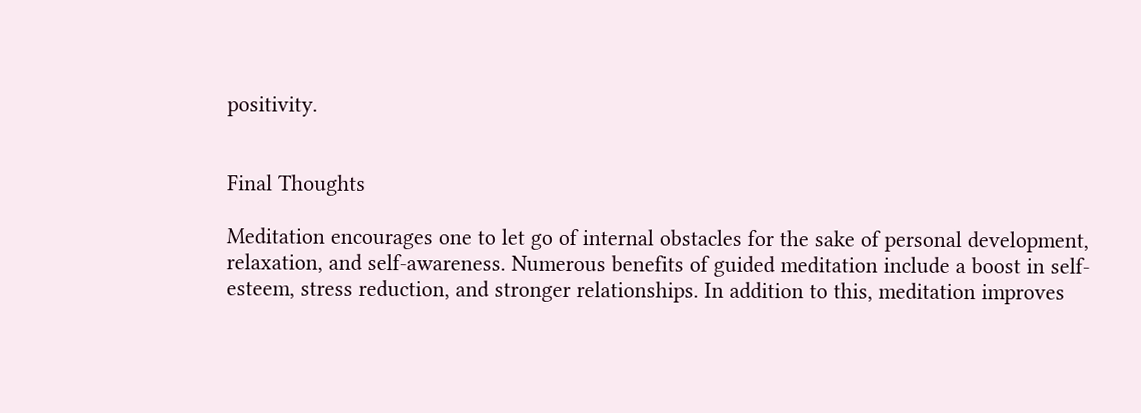positivity.


Final Thoughts

Meditation encourages one to let go of internal obstacles for the sake of personal development, relaxation, and self-awareness. Numerous benefits of guided meditation include a boost in self-esteem, stress reduction, and stronger relationships. In addition to this, meditation improves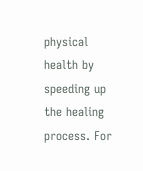physical health by speeding up the healing process. For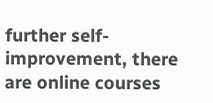further self-improvement, there are online courses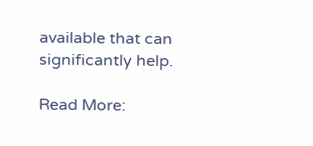available that can significantly help.

Read More: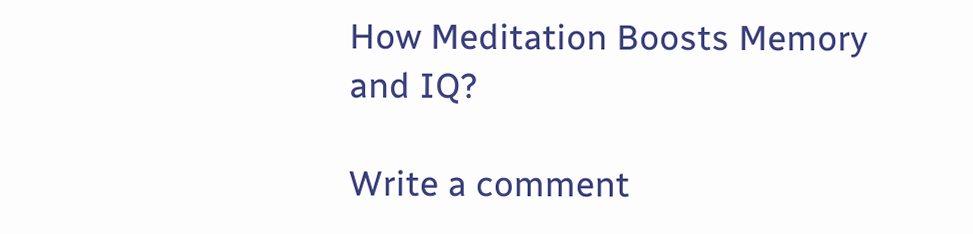How Meditation Boosts Memory and IQ?

Write a comment